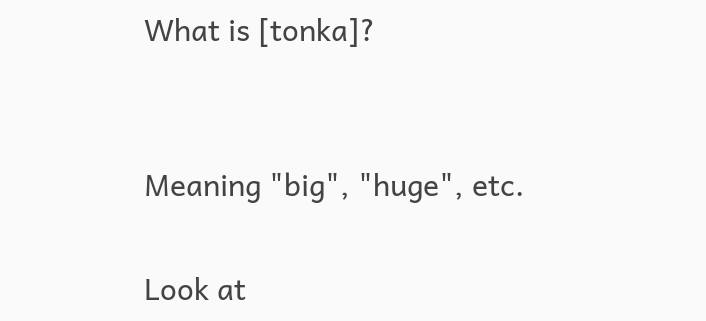What is [tonka]?


Meaning "big", "huge", etc.

Look at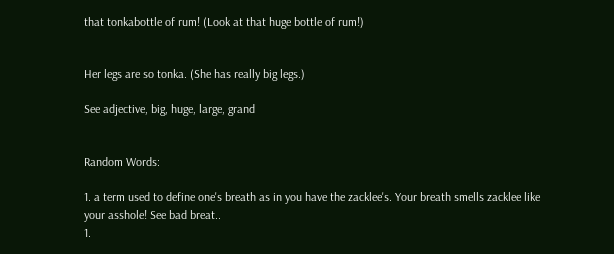that tonkabottle of rum! (Look at that huge bottle of rum!)


Her legs are so tonka. (She has really big legs.)

See adjective, big, huge, large, grand


Random Words:

1. a term used to define one's breath as in you have the zacklee's. Your breath smells zacklee like your asshole! See bad breat..
1.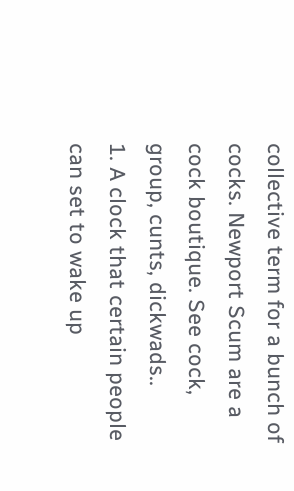collective term for a bunch of cocks. Newport Scum are a cock boutique. See cock, group, cunts, dickwads..
1. A clock that certain people can set to wake up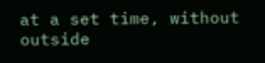at a set time, without outside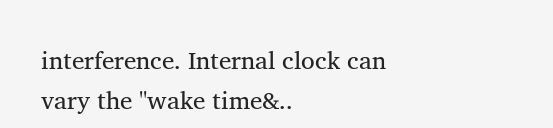interference. Internal clock can vary the "wake time&..